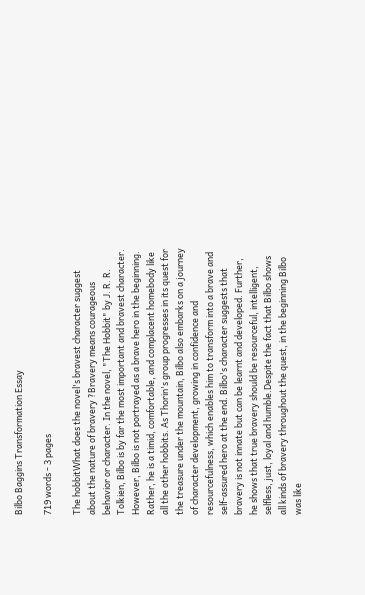Bilbo Baggins Transformation Essay

719 words - 3 pages

The hobbitWhat does the novel's bravest character suggest about the nature of bravery ?Bravery means courageous behavior or character. In the novel, "The Hobbit" by J. R. R. Tolkien, Bilbo is by far the most important and bravest character. However, Bilbo is not portrayed as a brave hero in the beginning. Rather, he is a timid, comfortable, and complacent homebody like all the other hobbits. As Thorin's group progresses in its quest for the treasure under the mountain, Bilbo also embarks on a journey of character development, growing in confidence and resourcefulness, which enables him to transform into a brave and self-assured hero at the end. Bilbo's character suggests that bravery is not innate but can be learnt and developed. Further, he shows that true bravery should be resourceful, intelligent, selfless, just, loyal and humble.Despite the fact that Bilbo shows all kinds of bravery throughout the quest, in the beginning Bilbo was like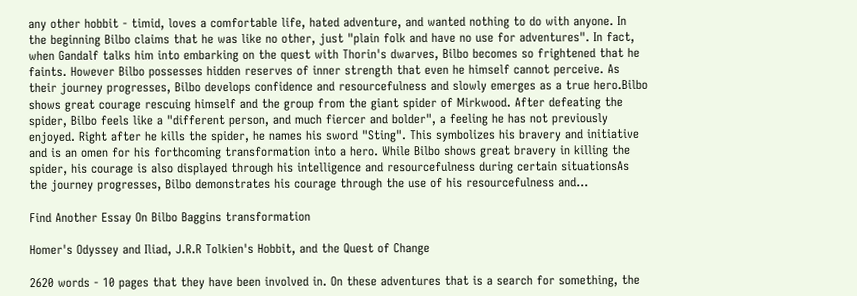any other hobbit - timid, loves a comfortable life, hated adventure, and wanted nothing to do with anyone. In the beginning Bilbo claims that he was like no other, just "plain folk and have no use for adventures". In fact, when Gandalf talks him into embarking on the quest with Thorin's dwarves, Bilbo becomes so frightened that he faints. However Bilbo possesses hidden reserves of inner strength that even he himself cannot perceive. As their journey progresses, Bilbo develops confidence and resourcefulness and slowly emerges as a true hero.Bilbo shows great courage rescuing himself and the group from the giant spider of Mirkwood. After defeating the spider, Bilbo feels like a "different person, and much fiercer and bolder", a feeling he has not previously enjoyed. Right after he kills the spider, he names his sword "Sting". This symbolizes his bravery and initiative and is an omen for his forthcoming transformation into a hero. While Bilbo shows great bravery in killing the spider, his courage is also displayed through his intelligence and resourcefulness during certain situationsAs the journey progresses, Bilbo demonstrates his courage through the use of his resourcefulness and...

Find Another Essay On Bilbo Baggins transformation

Homer's Odyssey and Iliad, J.R.R Tolkien's Hobbit, and the Quest of Change

2620 words - 10 pages that they have been involved in. On these adventures that is a search for something, the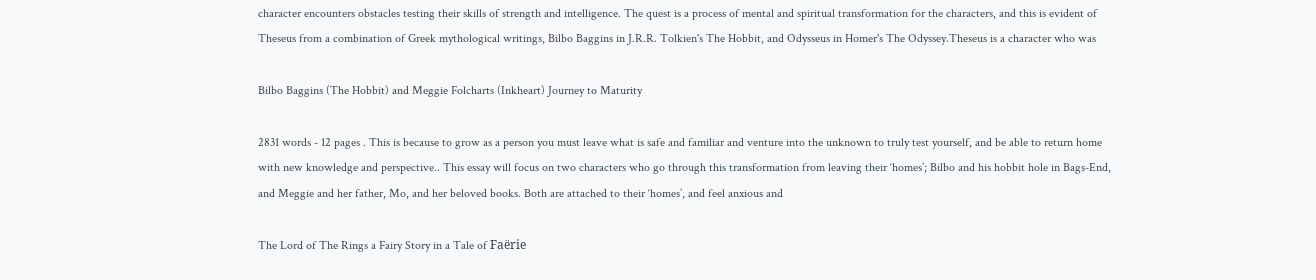character encounters obstacles testing their skills of strength and intelligence. The quest is a process of mental and spiritual transformation for the characters, and this is evident of Theseus from a combination of Greek mythological writings, Bilbo Baggins in J.R.R. Tolkien's The Hobbit, and Odysseus in Homer's The Odyssey.Theseus is a character who was

Bilbo Baggins (The Hobbit) and Meggie Folcharts (Inkheart) Journey to Maturity

2831 words - 12 pages . This is because to grow as a person you must leave what is safe and familiar and venture into the unknown to truly test yourself, and be able to return home with new knowledge and perspective.. This essay will focus on two characters who go through this transformation from leaving their ‘homes’; Bilbo and his hobbit hole in Bags-End, and Meggie and her father, Mo, and her beloved books. Both are attached to their ‘homes’, and feel anxious and

The Lord of The Rings a Fairy Story in a Tale of Faërie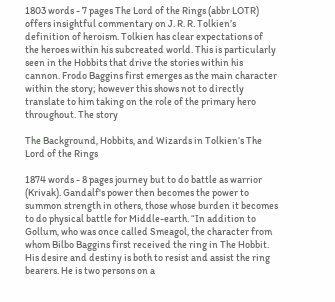1803 words - 7 pages The Lord of the Rings (abbr LOTR) offers insightful commentary on J. R. R. Tolkien’s definition of heroism. Tolkien has clear expectations of the heroes within his subcreated world. This is particularly seen in the Hobbits that drive the stories within his cannon. Frodo Baggins first emerges as the main character within the story; however this shows not to directly translate to him taking on the role of the primary hero throughout. The story

The Background, Hobbits, and Wizards in Tolkien’s The Lord of the Rings

1874 words - 8 pages journey but to do battle as warrior (Krivak). Gandalf's power then becomes the power to summon strength in others, those whose burden it becomes to do physical battle for Middle-earth. “In addition to Gollum, who was once called Smeagol, the character from whom Bilbo Baggins first received the ring in The Hobbit. His desire and destiny is both to resist and assist the ring bearers. He is two persons on a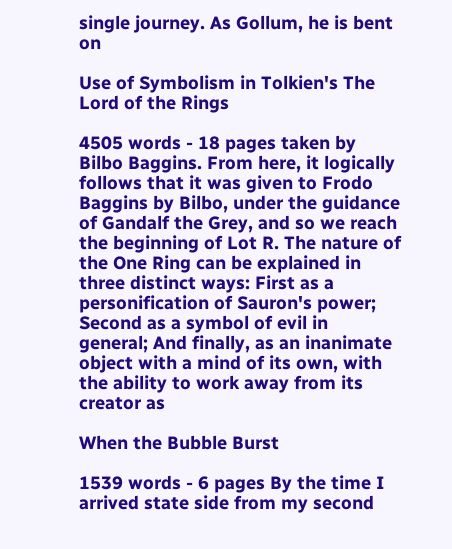single journey. As Gollum, he is bent on

Use of Symbolism in Tolkien's The Lord of the Rings

4505 words - 18 pages taken by Bilbo Baggins. From here, it logically follows that it was given to Frodo Baggins by Bilbo, under the guidance of Gandalf the Grey, and so we reach the beginning of Lot R. The nature of the One Ring can be explained in three distinct ways: First as a personification of Sauron's power; Second as a symbol of evil in general; And finally, as an inanimate object with a mind of its own, with the ability to work away from its creator as

When the Bubble Burst

1539 words - 6 pages By the time I arrived state side from my second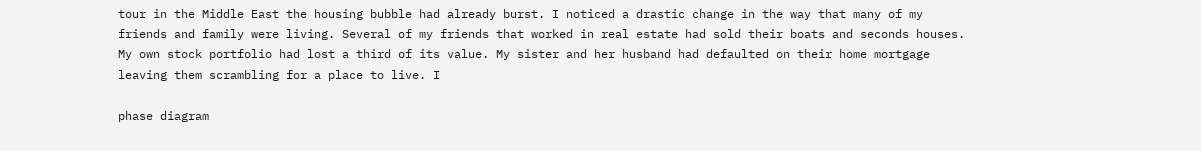tour in the Middle East the housing bubble had already burst. I noticed a drastic change in the way that many of my friends and family were living. Several of my friends that worked in real estate had sold their boats and seconds houses. My own stock portfolio had lost a third of its value. My sister and her husband had defaulted on their home mortgage leaving them scrambling for a place to live. I

phase diagram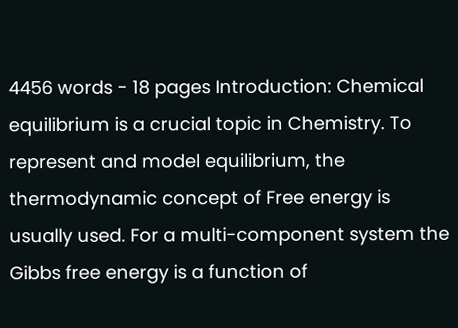4456 words - 18 pages Introduction: Chemical equilibrium is a crucial topic in Chemistry. To represent and model equilibrium, the thermodynamic concept of Free energy is usually used. For a multi-component system the Gibbs free energy is a function of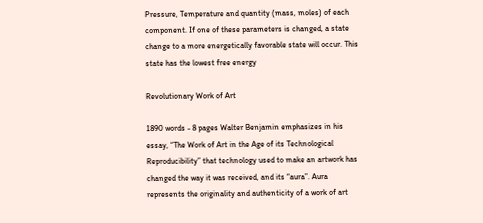Pressure, Temperature and quantity (mass, moles) of each component. If one of these parameters is changed, a state change to a more energetically favorable state will occur. This state has the lowest free energy

Revolutionary Work of Art

1890 words - 8 pages Walter Benjamin emphasizes in his essay, “The Work of Art in the Age of its Technological Reproducibility” that technology used to make an artwork has changed the way it was received, and its “aura”. Aura represents the originality and authenticity of a work of art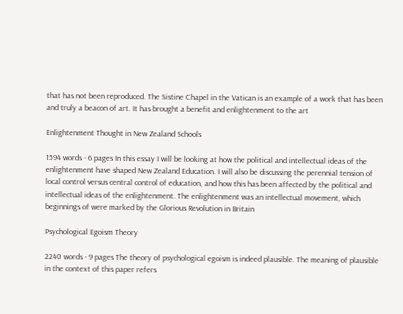that has not been reproduced. The Sistine Chapel in the Vatican is an example of a work that has been and truly a beacon of art. It has brought a benefit and enlightenment to the art

Enlightenment Thought in New Zealand Schools

1594 words - 6 pages In this essay I will be looking at how the political and intellectual ideas of the enlightenment have shaped New Zealand Education. I will also be discussing the perennial tension of local control versus central control of education, and how this has been affected by the political and intellectual ideas of the enlightenment. The enlightenment was an intellectual movement, which beginnings of were marked by the Glorious Revolution in Britain

Psychological Egoism Theory

2240 words - 9 pages The theory of psychological egoism is indeed plausible. The meaning of plausible in the context of this paper refers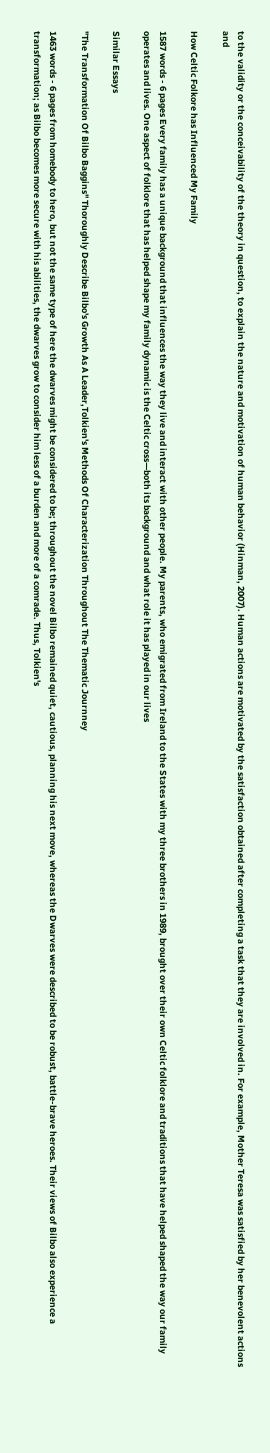to the validity or the conceivability of the theory in question, to explain the nature and motivation of human behavior (Hinman, 2007). Human actions are motivated by the satisfaction obtained after completing a task that they are involved in. For example, Mother Teresa was satisfied by her benevolent actions and

How Celtic Folkore has Influenced My Family

1587 words - 6 pages Every family has a unique background that influences the way they live and interact with other people. My parents, who emigrated from Ireland to the States with my three brothers in 1989, brought over their own Celtic folklore and traditions that have helped shaped the way our family operates and lives. One aspect of folklore that has helped shape my family dynamic is the Celtic cross—both its background and what role it has played in our lives

Similar Essays

"The Transformation Of Bilbo Baggins" Thoroughly Describe Bilbo's Growth As A Leader,Tolkien's Methods Of Characterization Throughout The Thematic Journney

1463 words - 6 pages from homebody to hero, but not the same type of here the dwarves might be considered to be; throughout the novel Bilbo remained quiet, cautious, planning his next move, whereas the Dwarves were described to be robust, battle-brave heroes. Their views of Bilbo also experience a transformation; as Bilbo becomes more secure with his abilities, the dwarves grow to consider him less of a burden and more of a comrade. Thus, Tolkien's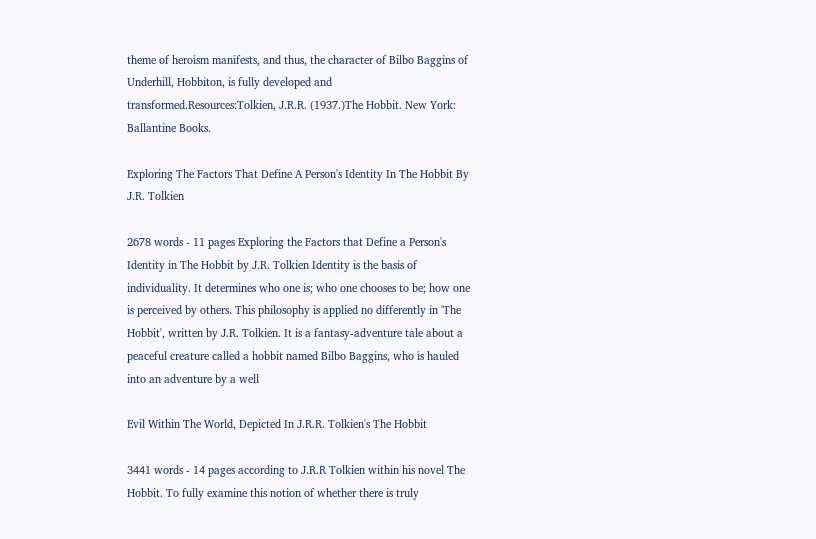theme of heroism manifests, and thus, the character of Bilbo Baggins of Underhill, Hobbiton, is fully developed and transformed.Resources:Tolkien, J.R.R. (1937.)The Hobbit. New York: Ballantine Books.

Exploring The Factors That Define A Person's Identity In The Hobbit By J.R. Tolkien

2678 words - 11 pages Exploring the Factors that Define a Person's Identity in The Hobbit by J.R. Tolkien Identity is the basis of individuality. It determines who one is; who one chooses to be; how one is perceived by others. This philosophy is applied no differently in 'The Hobbit', written by J.R. Tolkien. It is a fantasy-adventure tale about a peaceful creature called a hobbit named Bilbo Baggins, who is hauled into an adventure by a well

Evil Within The World, Depicted In J.R.R. Tolkien's The Hobbit

3441 words - 14 pages according to J.R.R Tolkien within his novel The Hobbit. To fully examine this notion of whether there is truly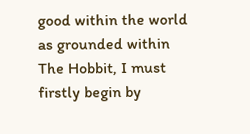good within the world as grounded within The Hobbit, I must firstly begin by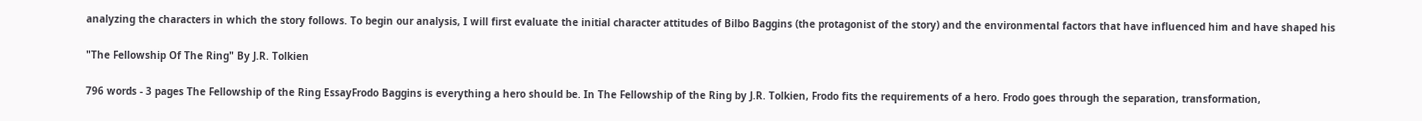analyzing the characters in which the story follows. To begin our analysis, I will first evaluate the initial character attitudes of Bilbo Baggins (the protagonist of the story) and the environmental factors that have influenced him and have shaped his

"The Fellowship Of The Ring" By J.R. Tolkien

796 words - 3 pages The Fellowship of the Ring EssayFrodo Baggins is everything a hero should be. In The Fellowship of the Ring by J.R. Tolkien, Frodo fits the requirements of a hero. Frodo goes through the separation, transformation,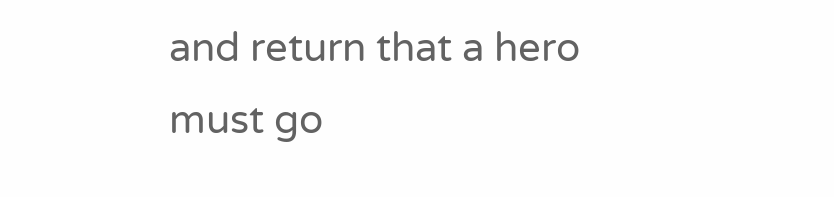and return that a hero must go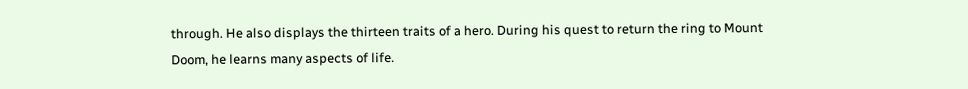through. He also displays the thirteen traits of a hero. During his quest to return the ring to Mount Doom, he learns many aspects of life.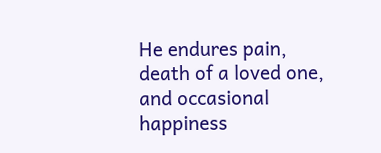He endures pain, death of a loved one, and occasional happiness